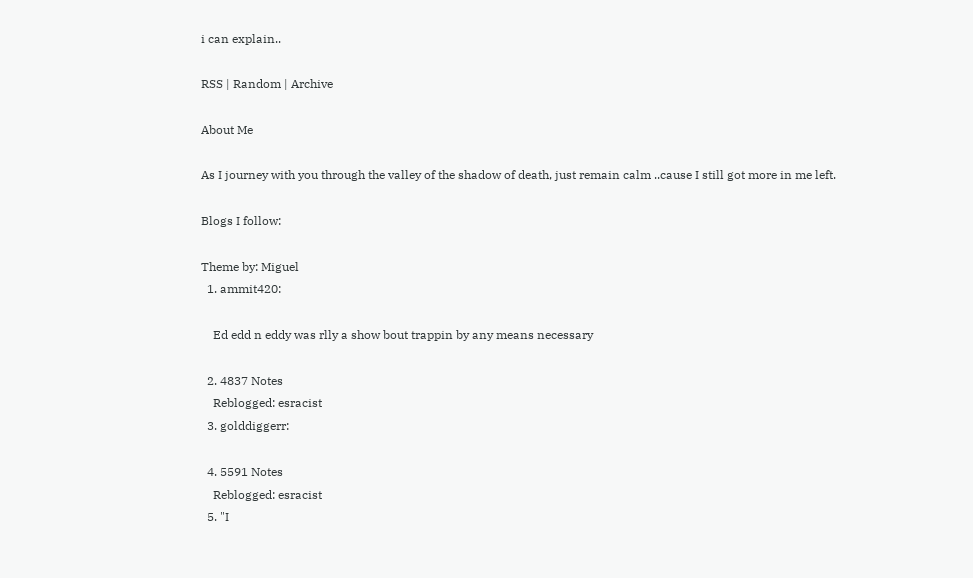i can explain..

RSS | Random | Archive

About Me

As I journey with you through the valley of the shadow of death, just remain calm ..cause I still got more in me left.

Blogs I follow:

Theme by: Miguel
  1. ammit420:

    Ed edd n eddy was rlly a show bout trappin by any means necessary

  2. 4837 Notes
    Reblogged: esracist
  3. golddiggerr:

  4. 5591 Notes
    Reblogged: esracist
  5. "I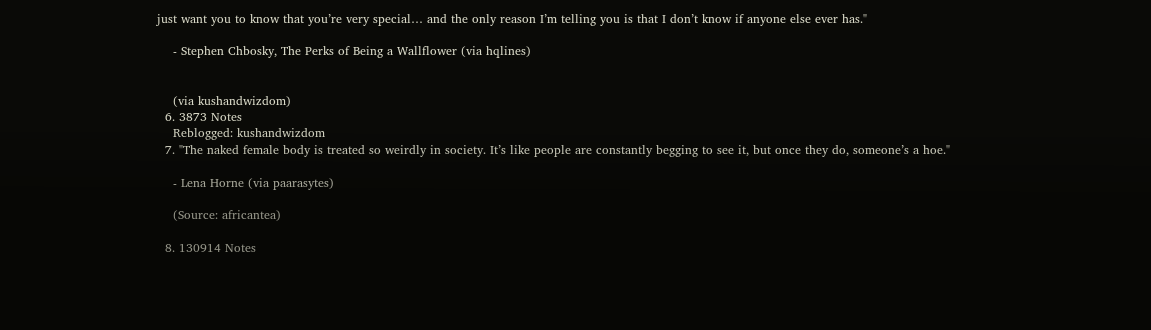just want you to know that you’re very special… and the only reason I’m telling you is that I don’t know if anyone else ever has."

    - Stephen Chbosky, The Perks of Being a Wallflower (via hqlines)


    (via kushandwizdom)
  6. 3873 Notes
    Reblogged: kushandwizdom
  7. "The naked female body is treated so weirdly in society. It’s like people are constantly begging to see it, but once they do, someone’s a hoe."

    - Lena Horne (via paarasytes)

    (Source: africantea)

  8. 130914 Notes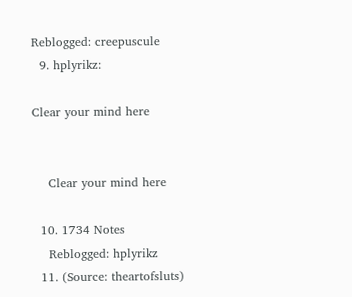Reblogged: creepuscule
  9. hplyrikz:

Clear your mind here


    Clear your mind here

  10. 1734 Notes
    Reblogged: hplyrikz
  11. (Source: theartofsluts)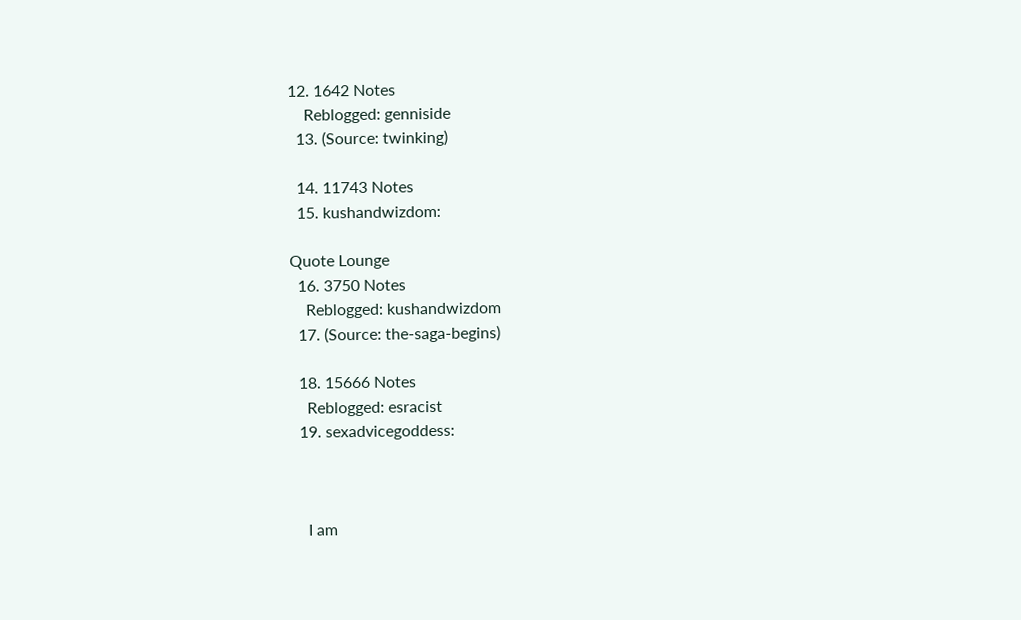12. 1642 Notes
    Reblogged: genniside
  13. (Source: twinking)

  14. 11743 Notes
  15. kushandwizdom:

Quote Lounge
  16. 3750 Notes
    Reblogged: kushandwizdom
  17. (Source: the-saga-begins)

  18. 15666 Notes
    Reblogged: esracist
  19. sexadvicegoddess:



    I am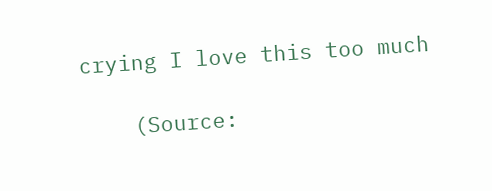crying I love this too much

    (Source: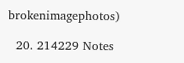brokenimagephotos)

  20. 214229 Notes